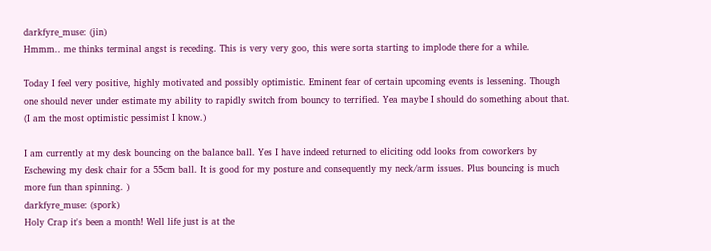darkfyre_muse: (jin)
Hmmm.. me thinks terminal angst is receding. This is very very goo, this were sorta starting to implode there for a while.

Today I feel very positive, highly motivated and possibly optimistic. Eminent fear of certain upcoming events is lessening. Though one should never under estimate my ability to rapidly switch from bouncy to terrified. Yea maybe I should do something about that. (I am the most optimistic pessimist I know.)

I am currently at my desk bouncing on the balance ball. Yes I have indeed returned to eliciting odd looks from coworkers by Eschewing my desk chair for a 55cm ball. It is good for my posture and consequently my neck/arm issues. Plus bouncing is much more fun than spinning. )
darkfyre_muse: (spork)
Holy Crap it's been a month! Well life just is at the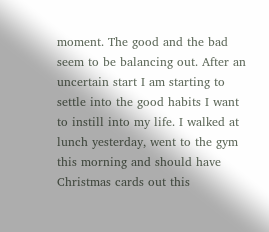moment. The good and the bad seem to be balancing out. After an uncertain start I am starting to settle into the good habits I want to instill into my life. I walked at lunch yesterday, went to the gym this morning and should have Christmas cards out this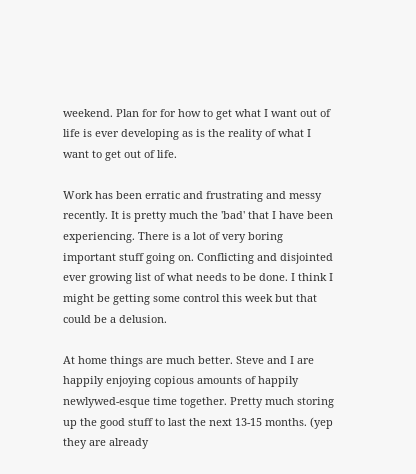weekend. Plan for for how to get what I want out of life is ever developing as is the reality of what I want to get out of life.

Work has been erratic and frustrating and messy recently. It is pretty much the 'bad' that I have been experiencing. There is a lot of very boring important stuff going on. Conflicting and disjointed ever growing list of what needs to be done. I think I might be getting some control this week but that could be a delusion.

At home things are much better. Steve and I are happily enjoying copious amounts of happily newlywed-esque time together. Pretty much storing up the good stuff to last the next 13-15 months. (yep they are already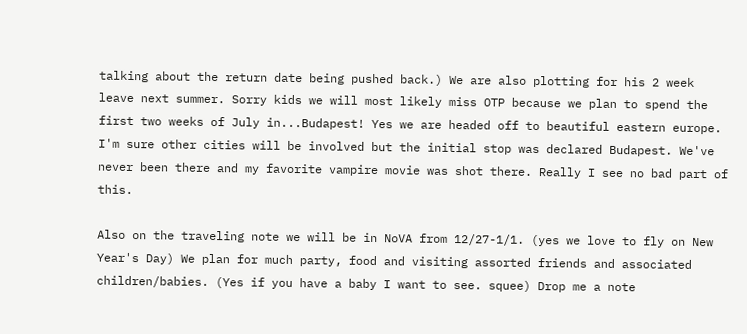talking about the return date being pushed back.) We are also plotting for his 2 week leave next summer. Sorry kids we will most likely miss OTP because we plan to spend the first two weeks of July in...Budapest! Yes we are headed off to beautiful eastern europe. I'm sure other cities will be involved but the initial stop was declared Budapest. We've never been there and my favorite vampire movie was shot there. Really I see no bad part of this.

Also on the traveling note we will be in NoVA from 12/27-1/1. (yes we love to fly on New Year's Day) We plan for much party, food and visiting assorted friends and associated children/babies. (Yes if you have a baby I want to see. squee) Drop me a note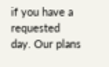if you have a requested day. Our plans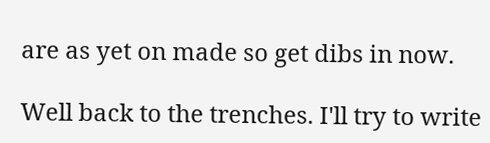are as yet on made so get dibs in now.

Well back to the trenches. I'll try to write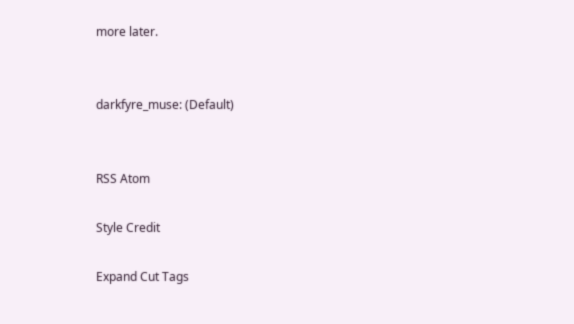more later.


darkfyre_muse: (Default)


RSS Atom

Style Credit

Expand Cut Tags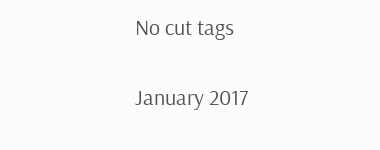No cut tags

January 2017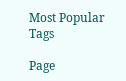Most Popular Tags

Page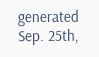generated Sep. 25th,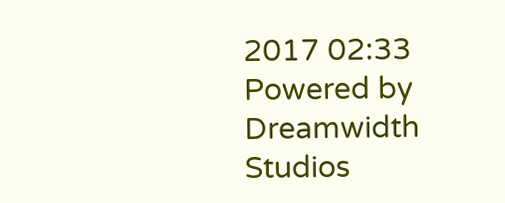2017 02:33
Powered by Dreamwidth Studios